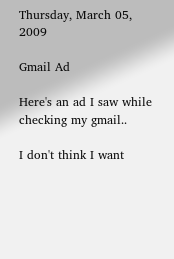Thursday, March 05, 2009

Gmail Ad

Here's an ad I saw while checking my gmail..

I don't think I want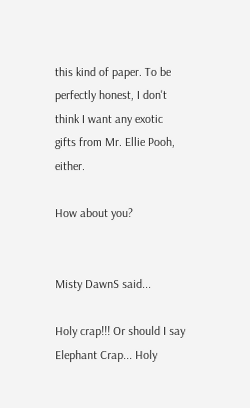this kind of paper. To be perfectly honest, I don't think I want any exotic gifts from Mr. Ellie Pooh, either.

How about you?


Misty DawnS said...

Holy crap!!! Or should I say Elephant Crap... Holy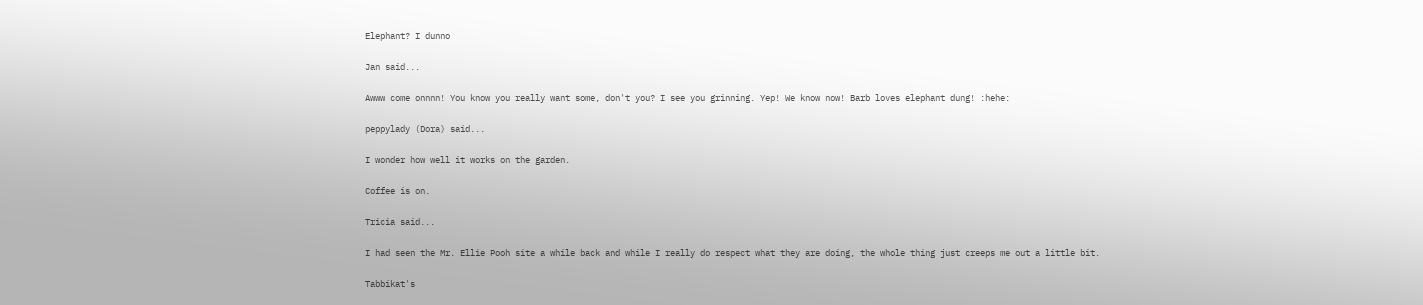Elephant? I dunno

Jan said...

Awww come onnnn! You know you really want some, don't you? I see you grinning. Yep! We know now! Barb loves elephant dung! :hehe:

peppylady (Dora) said...

I wonder how well it works on the garden.

Coffee is on.

Tricia said...

I had seen the Mr. Ellie Pooh site a while back and while I really do respect what they are doing, the whole thing just creeps me out a little bit.

Tabbikat's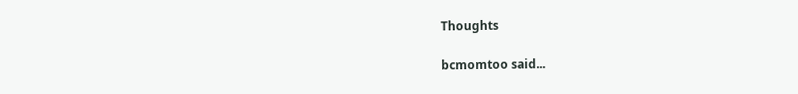Thoughts

bcmomtoo said...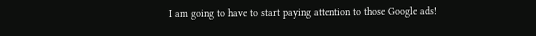I am going to have to start paying attention to those Google ads!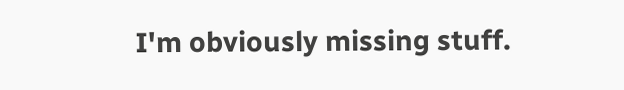I'm obviously missing stuff.